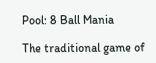Pool: 8 Ball Mania

The traditional game of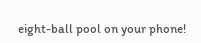eight-ball pool on your phone!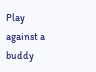Play against a buddy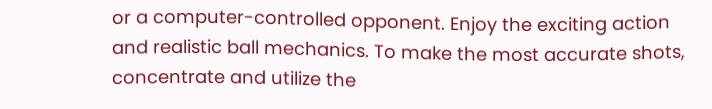or a computer-controlled opponent. Enjoy the exciting action and realistic ball mechanics. To make the most accurate shots, concentrate and utilize the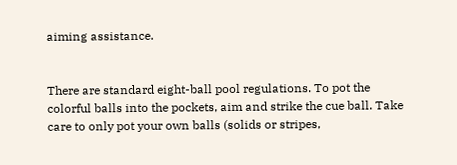aiming assistance.


There are standard eight-ball pool regulations. To pot the colorful balls into the pockets, aim and strike the cue ball. Take care to only pot your own balls (solids or stripes,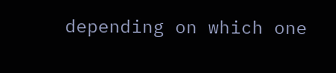depending on which one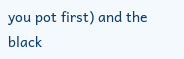you pot first) and the black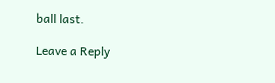ball last.

Leave a Reply